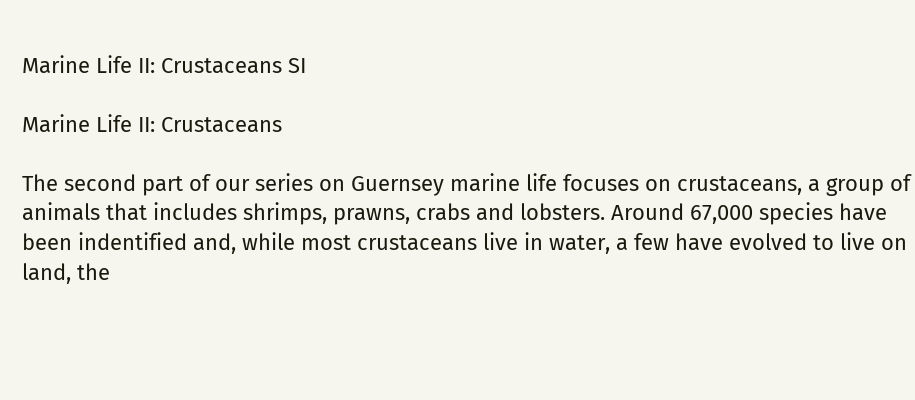Marine Life II: Crustaceans SI

Marine Life II: Crustaceans

The second part of our series on Guernsey marine life focuses on crustaceans, a group of animals that includes shrimps, prawns, crabs and lobsters. Around 67,000 species have been indentified and, while most crustaceans live in water, a few have evolved to live on land, the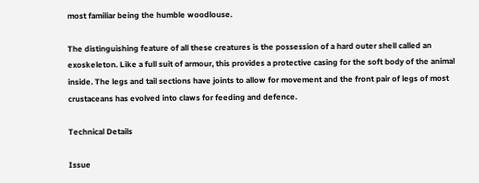most familiar being the humble woodlouse.

The distinguishing feature of all these creatures is the possession of a hard outer shell called an exoskeleton. Like a full suit of armour, this provides a protective casing for the soft body of the animal inside. The legs and tail sections have joints to allow for movement and the front pair of legs of most crustaceans has evolved into claws for feeding and defence.

Technical Details

Issue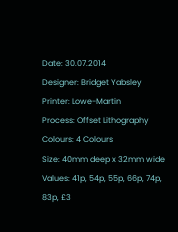Date: 30.07.2014
Designer: Bridget Yabsley
Printer: Lowe-Martin
Process: Offset Lithography
Colours: 4 Colours
Size: 40mm deep x 32mm wide
Values: 41p, 54p, 55p, 66p, 74p, 83p, £3